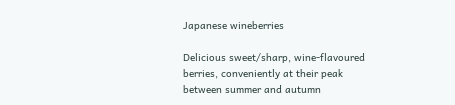Japanese wineberries

Delicious sweet/sharp, wine-flavoured berries, conveniently at their peak between summer and autumn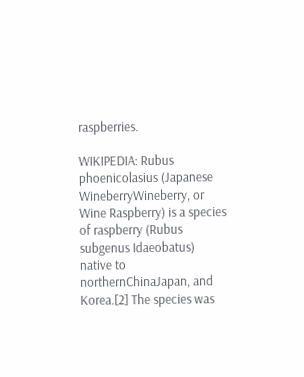raspberries.

WIKIPEDIA: Rubus phoenicolasius (Japanese WineberryWineberry, or Wine Raspberry) is a species of raspberry (Rubus subgenus Idaeobatus) native to northernChinaJapan, and Korea.[2] The species was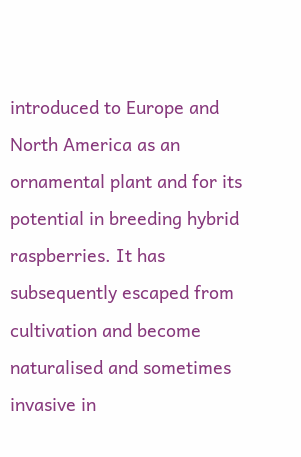introduced to Europe and North America as an ornamental plant and for its potential in breeding hybrid raspberries. It has subsequently escaped from cultivation and become naturalised and sometimes invasive in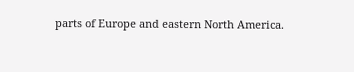parts of Europe and eastern North America.